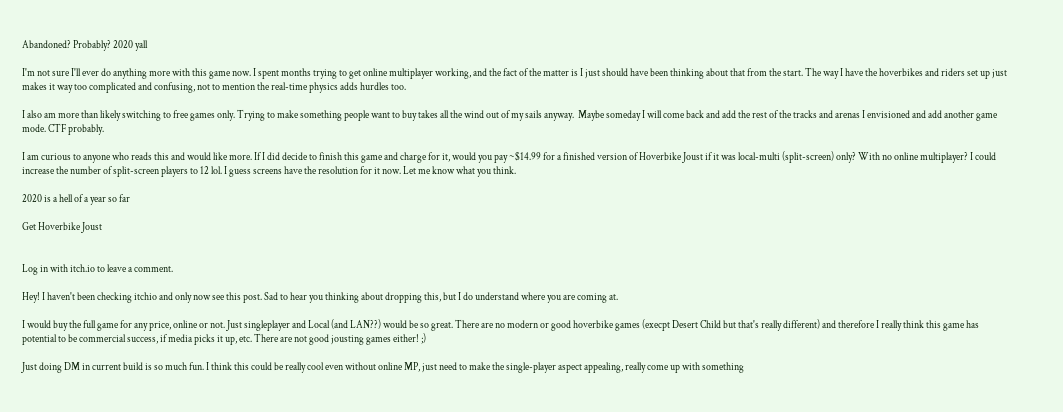Abandoned? Probably? 2020 yall

I'm not sure I'll ever do anything more with this game now. I spent months trying to get online multiplayer working, and the fact of the matter is I just should have been thinking about that from the start. The way I have the hoverbikes and riders set up just makes it way too complicated and confusing, not to mention the real-time physics adds hurdles too.

I also am more than likely switching to free games only. Trying to make something people want to buy takes all the wind out of my sails anyway.  Maybe someday I will come back and add the rest of the tracks and arenas I envisioned and add another game mode. CTF probably.

I am curious to anyone who reads this and would like more. If I did decide to finish this game and charge for it, would you pay ~$14.99 for a finished version of Hoverbike Joust if it was local-multi (split-screen) only? With no online multiplayer? I could increase the number of split-screen players to 12 lol. I guess screens have the resolution for it now. Let me know what you think.

2020 is a hell of a year so far

Get Hoverbike Joust


Log in with itch.io to leave a comment.

Hey! I haven't been checking itchio and only now see this post. Sad to hear you thinking about dropping this, but I do understand where you are coming at.

I would buy the full game for any price, online or not. Just singleplayer and Local (and LAN??) would be so great. There are no modern or good hoverbike games (execpt Desert Child but that's really different) and therefore I really think this game has potential to be commercial success, if media picks it up, etc. There are not good jousting games either! ;)

Just doing DM in current build is so much fun. I think this could be really cool even without online MP, just need to make the single-player aspect appealing, really come up with something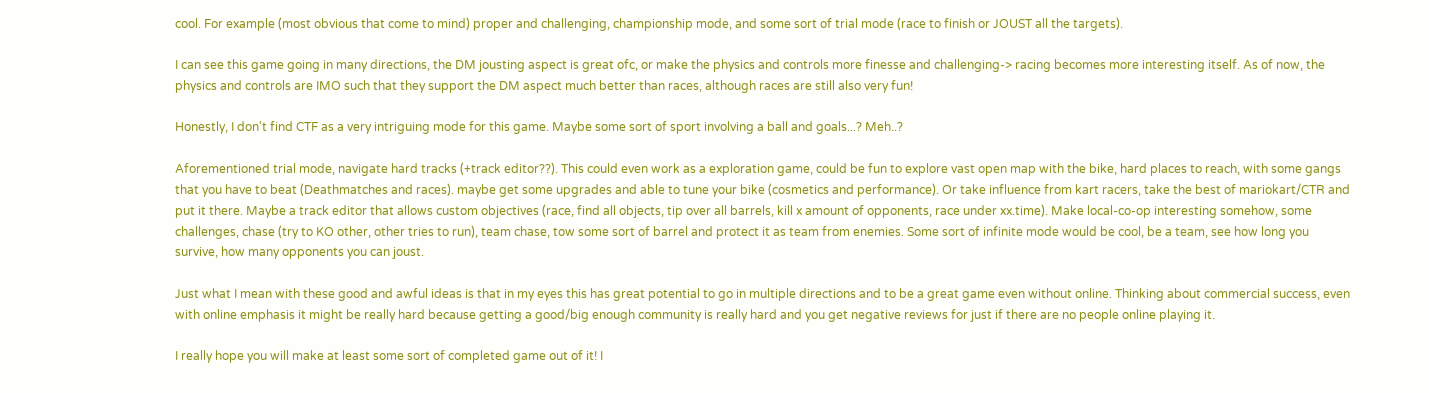cool. For example (most obvious that come to mind) proper and challenging, championship mode, and some sort of trial mode (race to finish or JOUST all the targets).

I can see this game going in many directions, the DM jousting aspect is great ofc, or make the physics and controls more finesse and challenging-> racing becomes more interesting itself. As of now, the physics and controls are IMO such that they support the DM aspect much better than races, although races are still also very fun!

Honestly, I don't find CTF as a very intriguing mode for this game. Maybe some sort of sport involving a ball and goals...? Meh..?

Aforementioned trial mode, navigate hard tracks (+track editor??). This could even work as a exploration game, could be fun to explore vast open map with the bike, hard places to reach, with some gangs that you have to beat (Deathmatches and races). maybe get some upgrades and able to tune your bike (cosmetics and performance). Or take influence from kart racers, take the best of mariokart/CTR and put it there. Maybe a track editor that allows custom objectives (race, find all objects, tip over all barrels, kill x amount of opponents, race under xx.time). Make local-co-op interesting somehow, some challenges, chase (try to KO other, other tries to run), team chase, tow some sort of barrel and protect it as team from enemies. Some sort of infinite mode would be cool, be a team, see how long you survive, how many opponents you can joust.

Just what I mean with these good and awful ideas is that in my eyes this has great potential to go in multiple directions and to be a great game even without online. Thinking about commercial success, even with online emphasis it might be really hard because getting a good/big enough community is really hard and you get negative reviews for just if there are no people online playing it.

I really hope you will make at least some sort of completed game out of it! I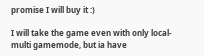promise I will buy it :)

I will take the game even with only local-multi gamemode, but ia have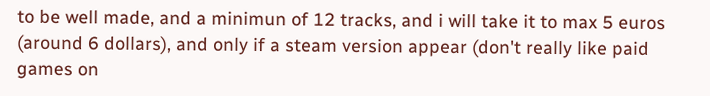to be well made, and a minimun of 12 tracks, and i will take it to max 5 euros (around 6 dollars), and only if a steam version appear (don't really like paid games on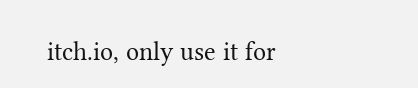itch.io, only use it for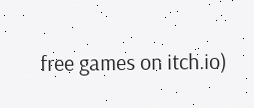free games on itch.io)